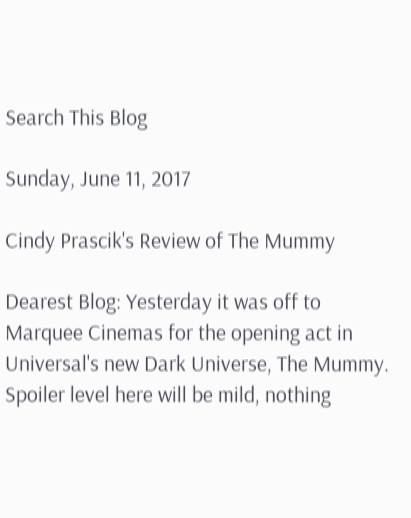Search This Blog

Sunday, June 11, 2017

Cindy Prascik's Review of The Mummy

Dearest Blog: Yesterday it was off to Marquee Cinemas for the opening act in Universal's new Dark Universe, The Mummy.
Spoiler level here will be mild, nothing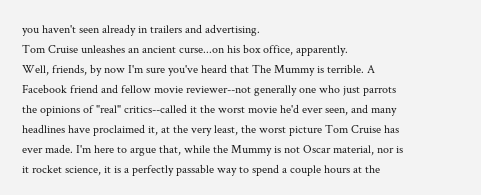you haven't seen already in trailers and advertising.
Tom Cruise unleashes an ancient curse...on his box office, apparently.
Well, friends, by now I'm sure you've heard that The Mummy is terrible. A Facebook friend and fellow movie reviewer--not generally one who just parrots the opinions of "real" critics--called it the worst movie he'd ever seen, and many headlines have proclaimed it, at the very least, the worst picture Tom Cruise has ever made. I'm here to argue that, while the Mummy is not Oscar material, nor is it rocket science, it is a perfectly passable way to spend a couple hours at the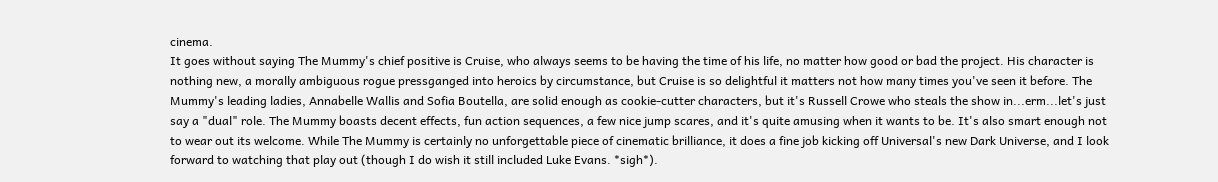cinema.
It goes without saying The Mummy's chief positive is Cruise, who always seems to be having the time of his life, no matter how good or bad the project. His character is nothing new, a morally ambiguous rogue pressganged into heroics by circumstance, but Cruise is so delightful it matters not how many times you've seen it before. The Mummy's leading ladies, Annabelle Wallis and Sofia Boutella, are solid enough as cookie-cutter characters, but it's Russell Crowe who steals the show in...erm...let's just say a "dual" role. The Mummy boasts decent effects, fun action sequences, a few nice jump scares, and it's quite amusing when it wants to be. It's also smart enough not to wear out its welcome. While The Mummy is certainly no unforgettable piece of cinematic brilliance, it does a fine job kicking off Universal's new Dark Universe, and I look forward to watching that play out (though I do wish it still included Luke Evans. *sigh*).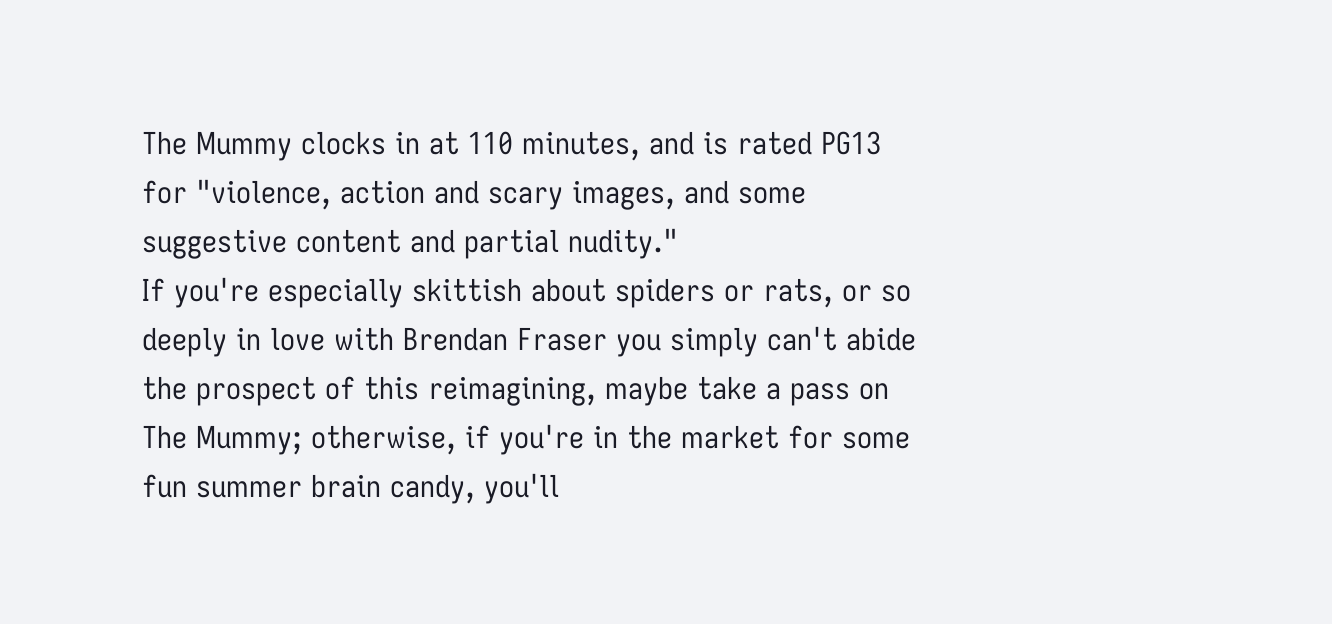The Mummy clocks in at 110 minutes, and is rated PG13 for "violence, action and scary images, and some suggestive content and partial nudity."
If you're especially skittish about spiders or rats, or so deeply in love with Brendan Fraser you simply can't abide the prospect of this reimagining, maybe take a pass on The Mummy; otherwise, if you're in the market for some fun summer brain candy, you'll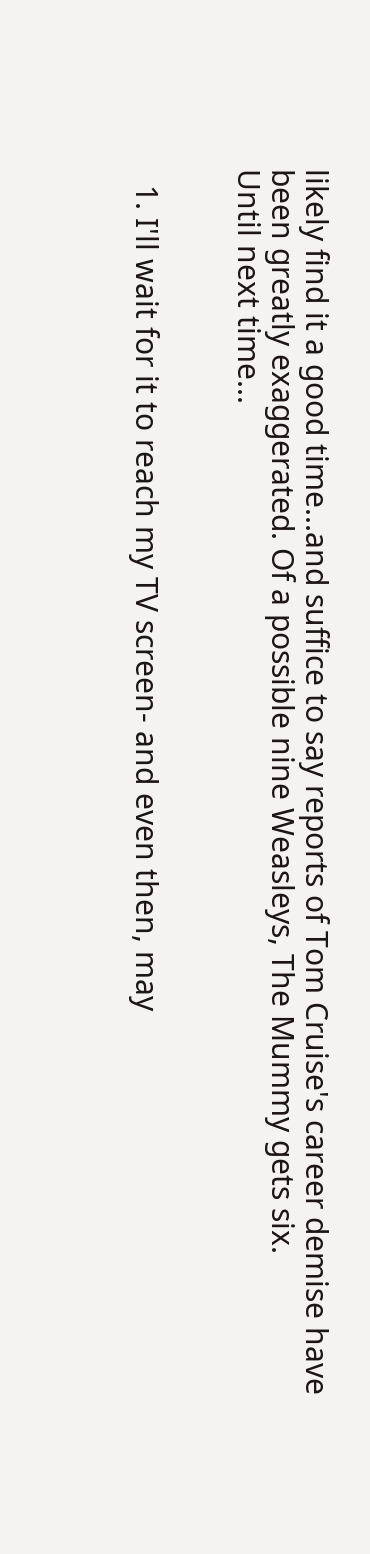likely find it a good time...and suffice to say reports of Tom Cruise's career demise have been greatly exaggerated. Of a possible nine Weasleys, The Mummy gets six.
Until next time...


  1. I'll wait for it to reach my TV screen- and even then, may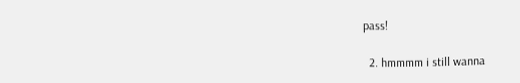pass!

  2. hmmmm i still wanna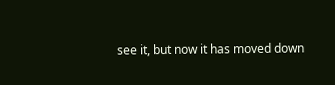see it, but now it has moved down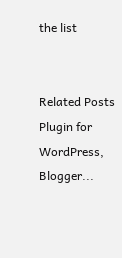the list


Related Posts Plugin for WordPress, Blogger...